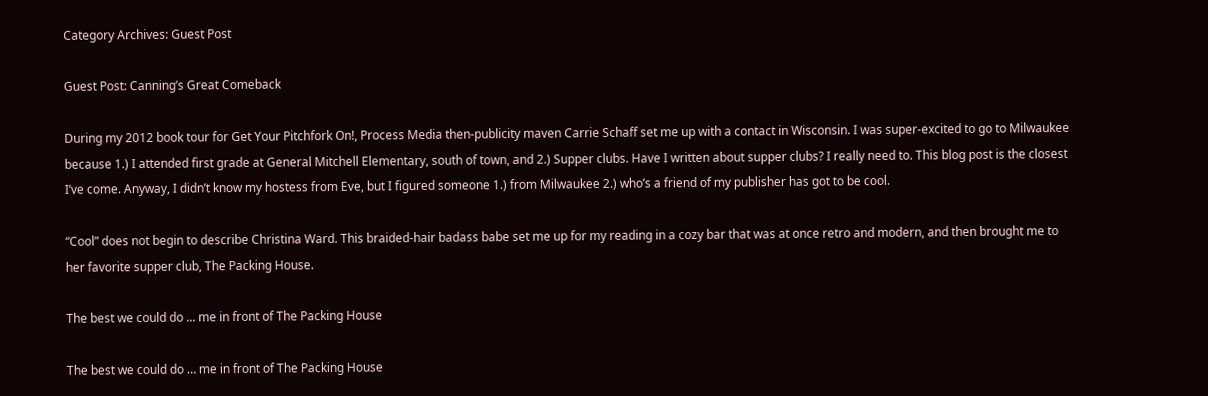Category Archives: Guest Post

Guest Post: Canning’s Great Comeback

During my 2012 book tour for Get Your Pitchfork On!, Process Media then-publicity maven Carrie Schaff set me up with a contact in Wisconsin. I was super-excited to go to Milwaukee because 1.) I attended first grade at General Mitchell Elementary, south of town, and 2.) Supper clubs. Have I written about supper clubs? I really need to. This blog post is the closest I’ve come. Anyway, I didn’t know my hostess from Eve, but I figured someone 1.) from Milwaukee 2.) who’s a friend of my publisher has got to be cool.

“Cool” does not begin to describe Christina Ward. This braided-hair badass babe set me up for my reading in a cozy bar that was at once retro and modern, and then brought me to her favorite supper club, The Packing House.

The best we could do ... me in front of The Packing House

The best we could do … me in front of The Packing House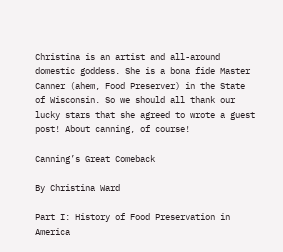Christina is an artist and all-around domestic goddess. She is a bona fide Master Canner (ahem, Food Preserver) in the State of Wisconsin. So we should all thank our lucky stars that she agreed to wrote a guest post! About canning, of course!

Canning’s Great Comeback

By Christina Ward

Part I: History of Food Preservation in America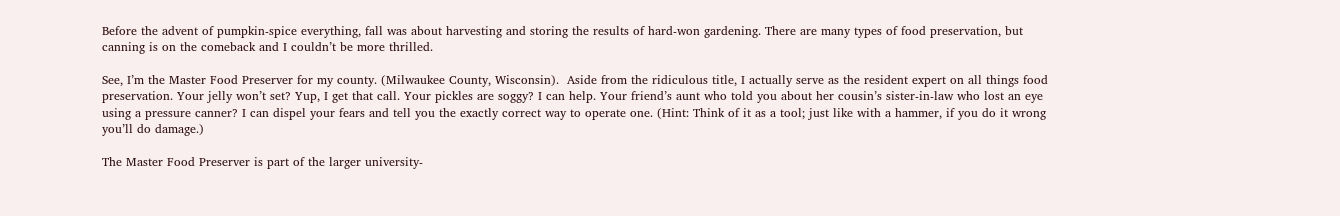Before the advent of pumpkin-spice everything, fall was about harvesting and storing the results of hard-won gardening. There are many types of food preservation, but canning is on the comeback and I couldn’t be more thrilled.

See, I’m the Master Food Preserver for my county. (Milwaukee County, Wisconsin).  Aside from the ridiculous title, I actually serve as the resident expert on all things food preservation. Your jelly won’t set? Yup, I get that call. Your pickles are soggy? I can help. Your friend’s aunt who told you about her cousin’s sister-in-law who lost an eye using a pressure canner? I can dispel your fears and tell you the exactly correct way to operate one. (Hint: Think of it as a tool; just like with a hammer, if you do it wrong you’ll do damage.)

The Master Food Preserver is part of the larger university-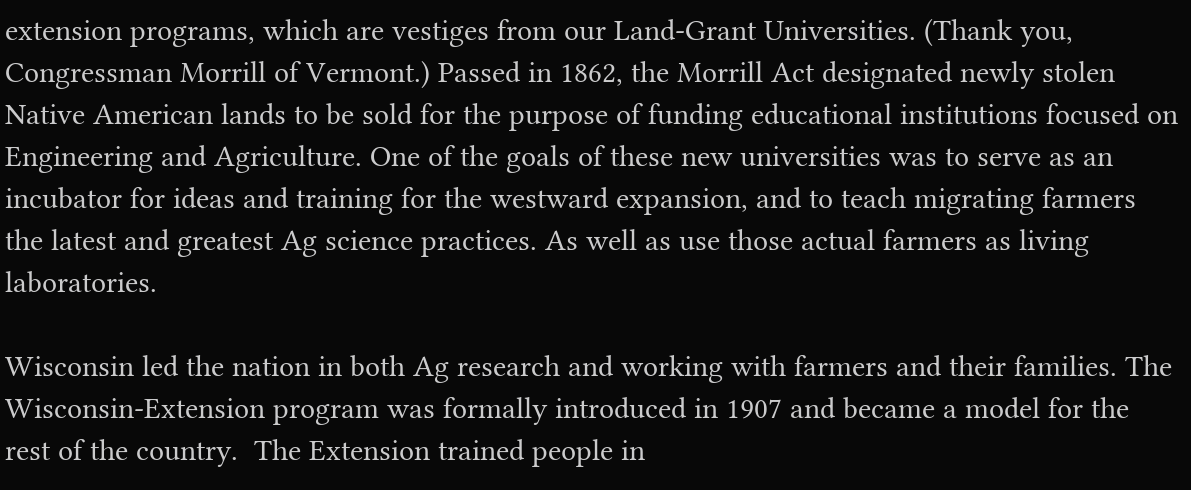extension programs, which are vestiges from our Land-Grant Universities. (Thank you, Congressman Morrill of Vermont.) Passed in 1862, the Morrill Act designated newly stolen Native American lands to be sold for the purpose of funding educational institutions focused on Engineering and Agriculture. One of the goals of these new universities was to serve as an incubator for ideas and training for the westward expansion, and to teach migrating farmers the latest and greatest Ag science practices. As well as use those actual farmers as living laboratories.

Wisconsin led the nation in both Ag research and working with farmers and their families. The Wisconsin-Extension program was formally introduced in 1907 and became a model for the rest of the country.  The Extension trained people in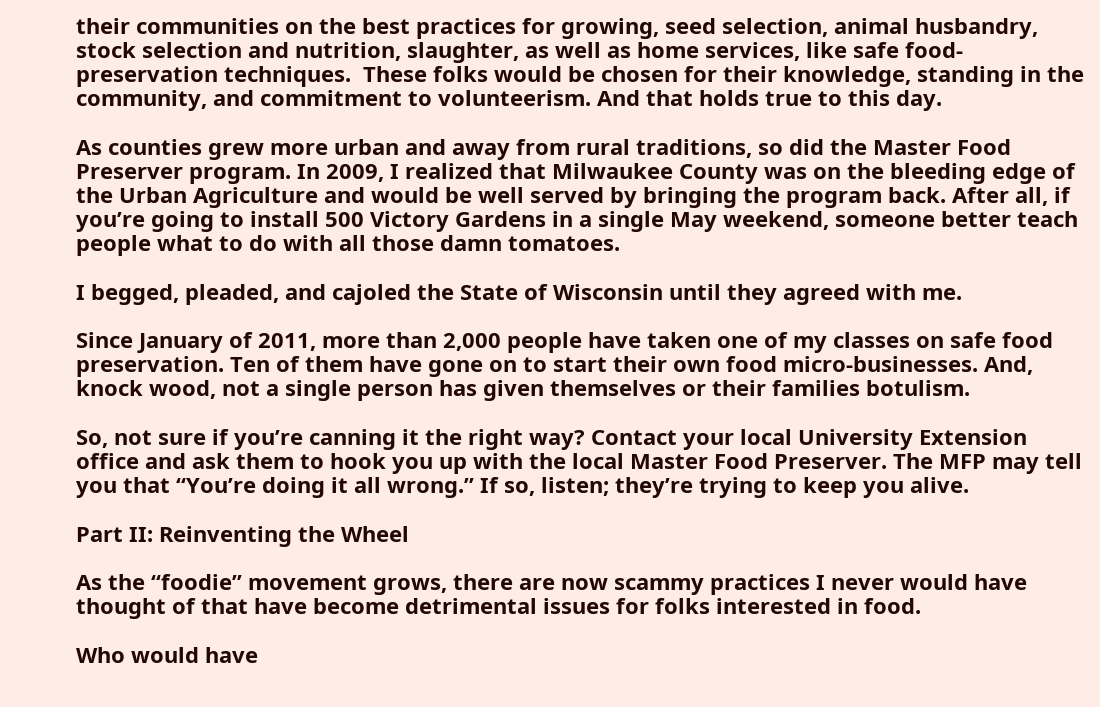their communities on the best practices for growing, seed selection, animal husbandry, stock selection and nutrition, slaughter, as well as home services, like safe food-preservation techniques.  These folks would be chosen for their knowledge, standing in the community, and commitment to volunteerism. And that holds true to this day.

As counties grew more urban and away from rural traditions, so did the Master Food Preserver program. In 2009, I realized that Milwaukee County was on the bleeding edge of the Urban Agriculture and would be well served by bringing the program back. After all, if you’re going to install 500 Victory Gardens in a single May weekend, someone better teach people what to do with all those damn tomatoes.

I begged, pleaded, and cajoled the State of Wisconsin until they agreed with me.

Since January of 2011, more than 2,000 people have taken one of my classes on safe food preservation. Ten of them have gone on to start their own food micro-businesses. And, knock wood, not a single person has given themselves or their families botulism.

So, not sure if you’re canning it the right way? Contact your local University Extension office and ask them to hook you up with the local Master Food Preserver. The MFP may tell you that “You’re doing it all wrong.” If so, listen; they’re trying to keep you alive.

Part II: Reinventing the Wheel

As the “foodie” movement grows, there are now scammy practices I never would have thought of that have become detrimental issues for folks interested in food.

Who would have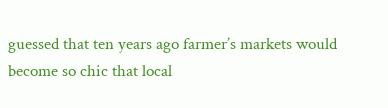guessed that ten years ago farmer’s markets would become so chic that local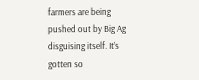farmers are being pushed out by Big Ag disguising itself. It’s gotten so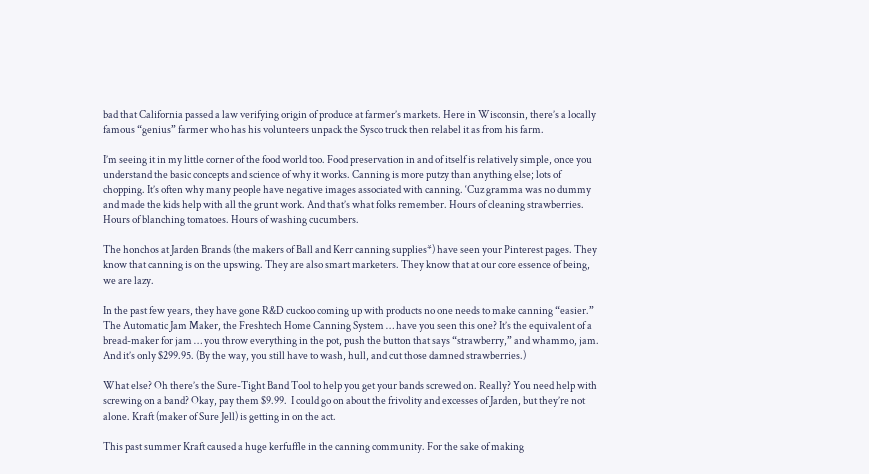bad that California passed a law verifying origin of produce at farmer’s markets. Here in Wisconsin, there’s a locally famous “genius” farmer who has his volunteers unpack the Sysco truck then relabel it as from his farm.

I’m seeing it in my little corner of the food world too. Food preservation in and of itself is relatively simple, once you understand the basic concepts and science of why it works. Canning is more putzy than anything else; lots of chopping. It’s often why many people have negative images associated with canning. ‘Cuz gramma was no dummy and made the kids help with all the grunt work. And that’s what folks remember. Hours of cleaning strawberries. Hours of blanching tomatoes. Hours of washing cucumbers.

The honchos at Jarden Brands (the makers of Ball and Kerr canning supplies*) have seen your Pinterest pages. They know that canning is on the upswing. They are also smart marketers. They know that at our core essence of being, we are lazy.

In the past few years, they have gone R&D cuckoo coming up with products no one needs to make canning “easier.” The Automatic Jam Maker, the Freshtech Home Canning System … have you seen this one? It’s the equivalent of a bread-maker for jam … you throw everything in the pot, push the button that says “strawberry,” and whammo, jam. And it’s only $299.95. (By the way, you still have to wash, hull, and cut those damned strawberries.)

What else? Oh there’s the Sure-Tight Band Tool to help you get your bands screwed on. Really? You need help with screwing on a band? Okay, pay them $9.99.  I could go on about the frivolity and excesses of Jarden, but they’re not alone. Kraft (maker of Sure Jell) is getting in on the act.

This past summer Kraft caused a huge kerfuffle in the canning community. For the sake of making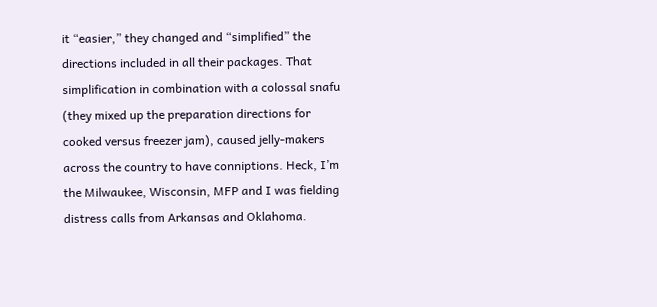it “easier,” they changed and “simplified” the directions included in all their packages. That simplification in combination with a colossal snafu (they mixed up the preparation directions for cooked versus freezer jam), caused jelly-makers across the country to have conniptions. Heck, I’m the Milwaukee, Wisconsin, MFP and I was fielding distress calls from Arkansas and Oklahoma.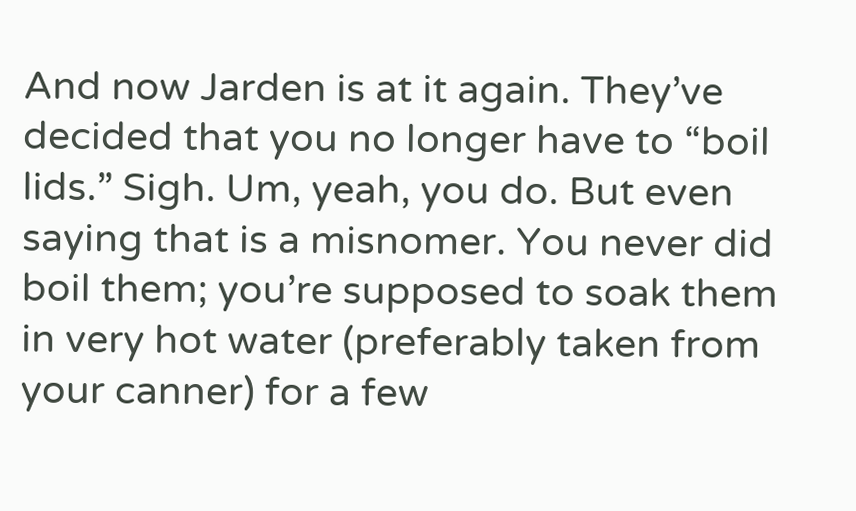And now Jarden is at it again. They’ve decided that you no longer have to “boil lids.” Sigh. Um, yeah, you do. But even saying that is a misnomer. You never did boil them; you’re supposed to soak them in very hot water (preferably taken from your canner) for a few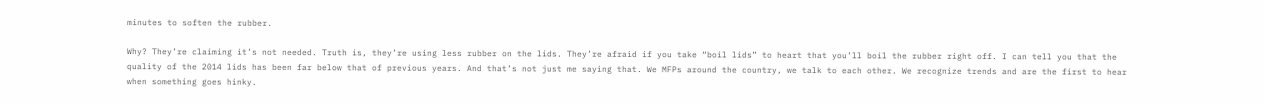minutes to soften the rubber.

Why? They’re claiming it’s not needed. Truth is, they’re using less rubber on the lids. They’re afraid if you take “boil lids” to heart that you’ll boil the rubber right off. I can tell you that the quality of the 2014 lids has been far below that of previous years. And that’s not just me saying that. We MFPs around the country, we talk to each other. We recognize trends and are the first to hear when something goes hinky.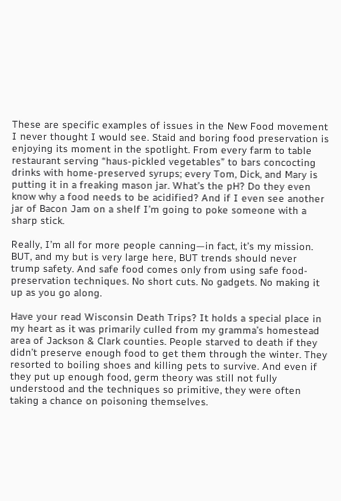These are specific examples of issues in the New Food movement I never thought I would see. Staid and boring food preservation is enjoying its moment in the spotlight. From every farm to table restaurant serving “haus-pickled vegetables” to bars concocting drinks with home-preserved syrups; every Tom, Dick, and Mary is putting it in a freaking mason jar. What’s the pH? Do they even know why a food needs to be acidified? And if I even see another jar of Bacon Jam on a shelf I’m going to poke someone with a sharp stick.

Really, I’m all for more people canning—in fact, it’s my mission. BUT, and my but is very large here, BUT trends should never trump safety. And safe food comes only from using safe food-preservation techniques. No short cuts. No gadgets. No making it up as you go along.

Have your read Wisconsin Death Trips? It holds a special place in my heart as it was primarily culled from my gramma’s homestead area of Jackson & Clark counties. People starved to death if they didn’t preserve enough food to get them through the winter. They resorted to boiling shoes and killing pets to survive. And even if they put up enough food, germ theory was still not fully understood and the techniques so primitive, they were often taking a chance on poisoning themselves.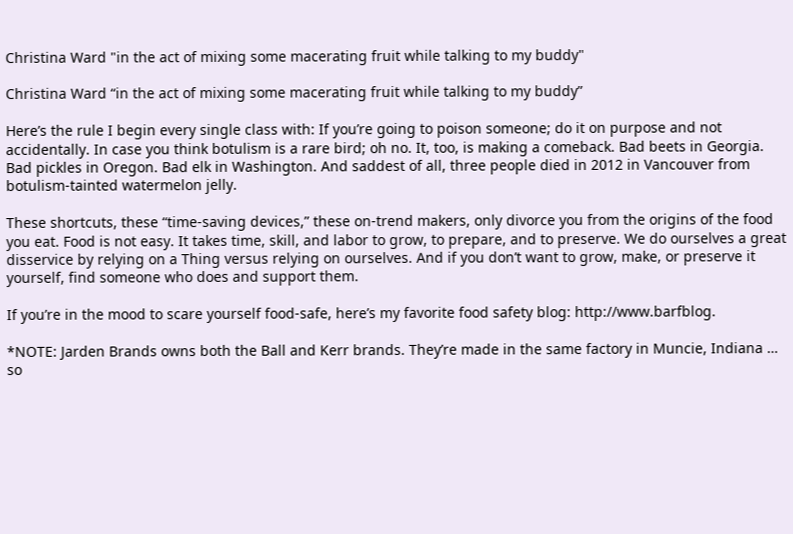Christina Ward "in the act of mixing some macerating fruit while talking to my buddy"

Christina Ward “in the act of mixing some macerating fruit while talking to my buddy”

Here’s the rule I begin every single class with: If you’re going to poison someone; do it on purpose and not accidentally. In case you think botulism is a rare bird; oh no. It, too, is making a comeback. Bad beets in Georgia. Bad pickles in Oregon. Bad elk in Washington. And saddest of all, three people died in 2012 in Vancouver from botulism-tainted watermelon jelly.

These shortcuts, these “time-saving devices,” these on-trend makers, only divorce you from the origins of the food you eat. Food is not easy. It takes time, skill, and labor to grow, to prepare, and to preserve. We do ourselves a great disservice by relying on a Thing versus relying on ourselves. And if you don’t want to grow, make, or preserve it yourself, find someone who does and support them.

If you’re in the mood to scare yourself food-safe, here’s my favorite food safety blog: http://www.barfblog.

*NOTE: Jarden Brands owns both the Ball and Kerr brands. They’re made in the same factory in Muncie, Indiana … so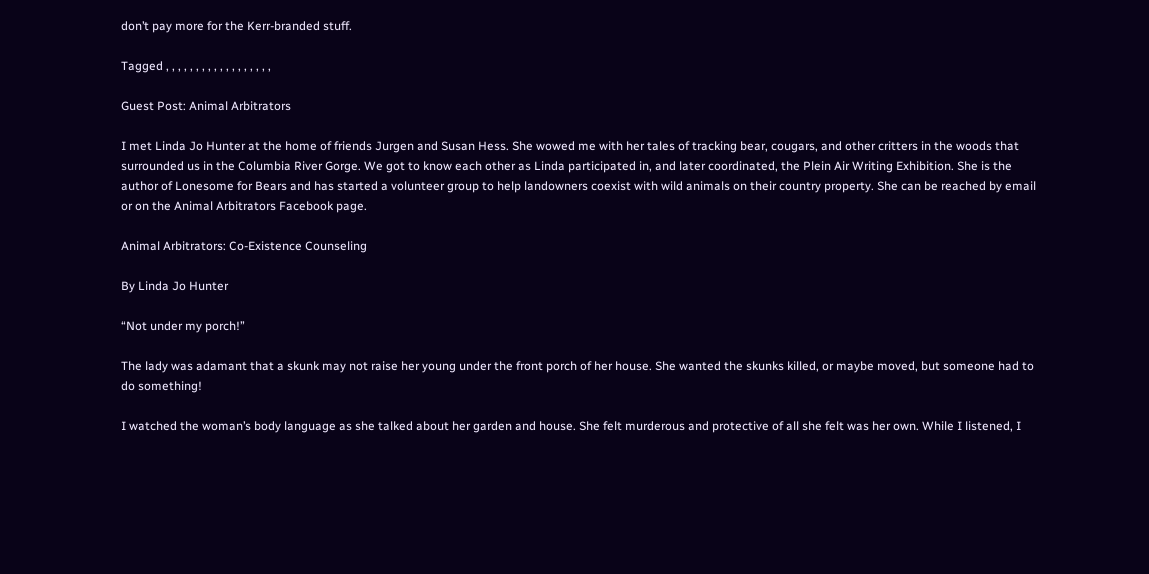don’t pay more for the Kerr-branded stuff.

Tagged , , , , , , , , , , , , , , , , , ,

Guest Post: Animal Arbitrators

I met Linda Jo Hunter at the home of friends Jurgen and Susan Hess. She wowed me with her tales of tracking bear, cougars, and other critters in the woods that surrounded us in the Columbia River Gorge. We got to know each other as Linda participated in, and later coordinated, the Plein Air Writing Exhibition. She is the author of Lonesome for Bears and has started a volunteer group to help landowners coexist with wild animals on their country property. She can be reached by email or on the Animal Arbitrators Facebook page.

Animal Arbitrators: Co-Existence Counseling

By Linda Jo Hunter

“Not under my porch!”

The lady was adamant that a skunk may not raise her young under the front porch of her house. She wanted the skunks killed, or maybe moved, but someone had to do something!

I watched the woman’s body language as she talked about her garden and house. She felt murderous and protective of all she felt was her own. While I listened, I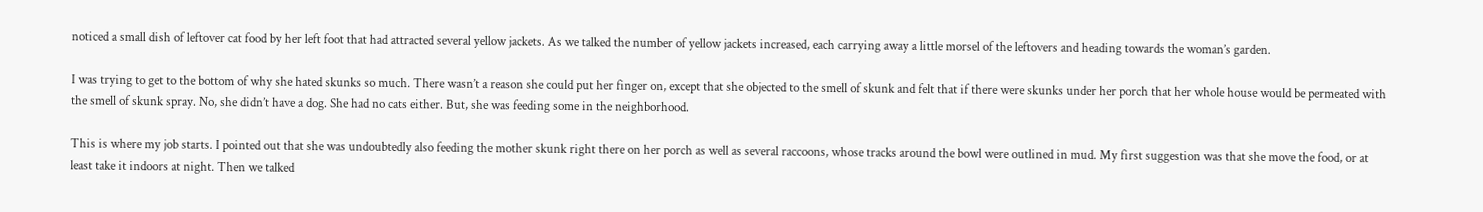noticed a small dish of leftover cat food by her left foot that had attracted several yellow jackets. As we talked the number of yellow jackets increased, each carrying away a little morsel of the leftovers and heading towards the woman’s garden.

I was trying to get to the bottom of why she hated skunks so much. There wasn’t a reason she could put her finger on, except that she objected to the smell of skunk and felt that if there were skunks under her porch that her whole house would be permeated with the smell of skunk spray. No, she didn’t have a dog. She had no cats either. But, she was feeding some in the neighborhood.

This is where my job starts. I pointed out that she was undoubtedly also feeding the mother skunk right there on her porch as well as several raccoons, whose tracks around the bowl were outlined in mud. My first suggestion was that she move the food, or at least take it indoors at night. Then we talked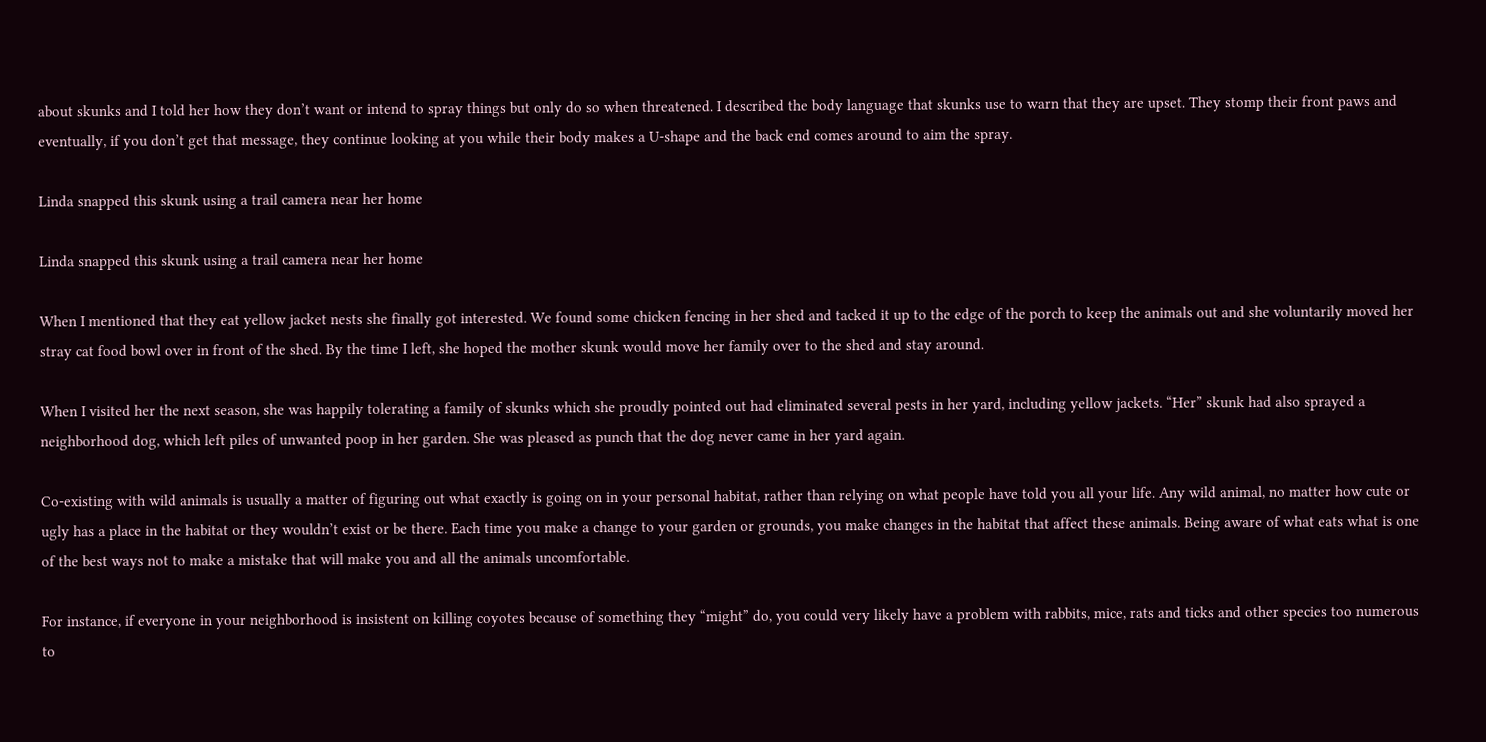about skunks and I told her how they don’t want or intend to spray things but only do so when threatened. I described the body language that skunks use to warn that they are upset. They stomp their front paws and eventually, if you don’t get that message, they continue looking at you while their body makes a U-shape and the back end comes around to aim the spray.

Linda snapped this skunk using a trail camera near her home

Linda snapped this skunk using a trail camera near her home

When I mentioned that they eat yellow jacket nests she finally got interested. We found some chicken fencing in her shed and tacked it up to the edge of the porch to keep the animals out and she voluntarily moved her stray cat food bowl over in front of the shed. By the time I left, she hoped the mother skunk would move her family over to the shed and stay around.

When I visited her the next season, she was happily tolerating a family of skunks which she proudly pointed out had eliminated several pests in her yard, including yellow jackets. “Her” skunk had also sprayed a neighborhood dog, which left piles of unwanted poop in her garden. She was pleased as punch that the dog never came in her yard again.

Co-existing with wild animals is usually a matter of figuring out what exactly is going on in your personal habitat, rather than relying on what people have told you all your life. Any wild animal, no matter how cute or ugly has a place in the habitat or they wouldn’t exist or be there. Each time you make a change to your garden or grounds, you make changes in the habitat that affect these animals. Being aware of what eats what is one of the best ways not to make a mistake that will make you and all the animals uncomfortable.

For instance, if everyone in your neighborhood is insistent on killing coyotes because of something they “might” do, you could very likely have a problem with rabbits, mice, rats and ticks and other species too numerous to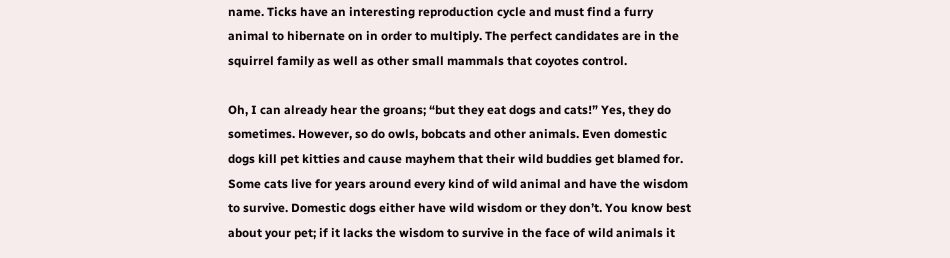name. Ticks have an interesting reproduction cycle and must find a furry animal to hibernate on in order to multiply. The perfect candidates are in the squirrel family as well as other small mammals that coyotes control.

Oh, I can already hear the groans; “but they eat dogs and cats!” Yes, they do sometimes. However, so do owls, bobcats and other animals. Even domestic dogs kill pet kitties and cause mayhem that their wild buddies get blamed for. Some cats live for years around every kind of wild animal and have the wisdom to survive. Domestic dogs either have wild wisdom or they don’t. You know best about your pet; if it lacks the wisdom to survive in the face of wild animals it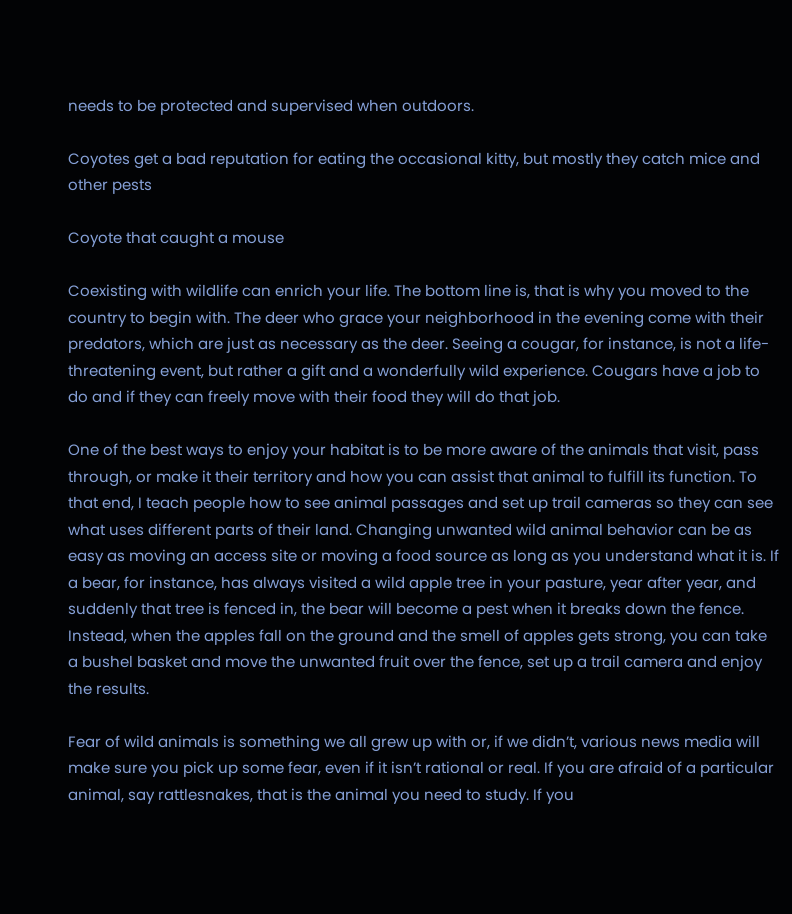needs to be protected and supervised when outdoors.

Coyotes get a bad reputation for eating the occasional kitty, but mostly they catch mice and other pests

Coyote that caught a mouse

Coexisting with wildlife can enrich your life. The bottom line is, that is why you moved to the country to begin with. The deer who grace your neighborhood in the evening come with their predators, which are just as necessary as the deer. Seeing a cougar, for instance, is not a life-threatening event, but rather a gift and a wonderfully wild experience. Cougars have a job to do and if they can freely move with their food they will do that job.

One of the best ways to enjoy your habitat is to be more aware of the animals that visit, pass through, or make it their territory and how you can assist that animal to fulfill its function. To that end, I teach people how to see animal passages and set up trail cameras so they can see what uses different parts of their land. Changing unwanted wild animal behavior can be as easy as moving an access site or moving a food source as long as you understand what it is. If a bear, for instance, has always visited a wild apple tree in your pasture, year after year, and suddenly that tree is fenced in, the bear will become a pest when it breaks down the fence. Instead, when the apples fall on the ground and the smell of apples gets strong, you can take a bushel basket and move the unwanted fruit over the fence, set up a trail camera and enjoy the results.

Fear of wild animals is something we all grew up with or, if we didn’t, various news media will make sure you pick up some fear, even if it isn’t rational or real. If you are afraid of a particular animal, say rattlesnakes, that is the animal you need to study. If you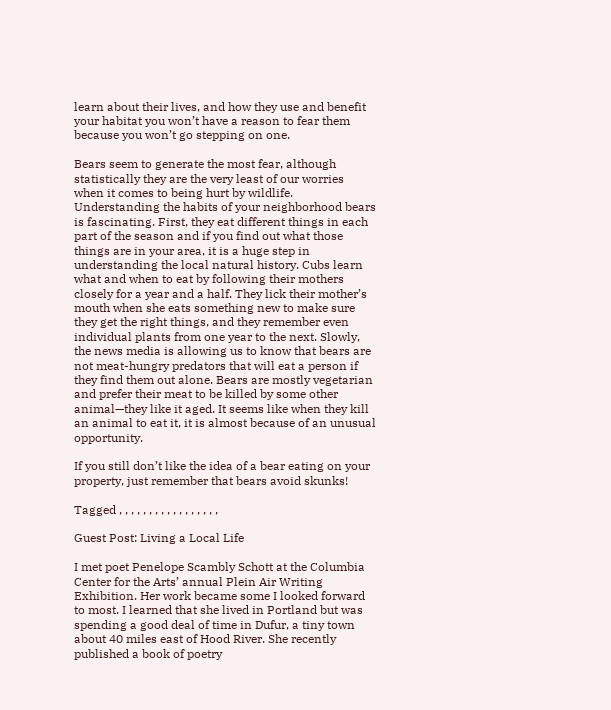learn about their lives, and how they use and benefit your habitat you won’t have a reason to fear them because you won’t go stepping on one.

Bears seem to generate the most fear, although statistically they are the very least of our worries when it comes to being hurt by wildlife. Understanding the habits of your neighborhood bears is fascinating. First, they eat different things in each part of the season and if you find out what those things are in your area, it is a huge step in understanding the local natural history. Cubs learn what and when to eat by following their mothers closely for a year and a half. They lick their mother’s mouth when she eats something new to make sure they get the right things, and they remember even individual plants from one year to the next. Slowly, the news media is allowing us to know that bears are not meat-hungry predators that will eat a person if they find them out alone. Bears are mostly vegetarian and prefer their meat to be killed by some other animal—they like it aged. It seems like when they kill an animal to eat it, it is almost because of an unusual opportunity.

If you still don’t like the idea of a bear eating on your property, just remember that bears avoid skunks!

Tagged , , , , , , , , , , , , , , , , ,

Guest Post: Living a Local Life

I met poet Penelope Scambly Schott at the Columbia Center for the Arts’ annual Plein Air Writing Exhibition. Her work became some I looked forward to most. I learned that she lived in Portland but was spending a good deal of time in Dufur, a tiny town about 40 miles east of Hood River. She recently published a book of poetry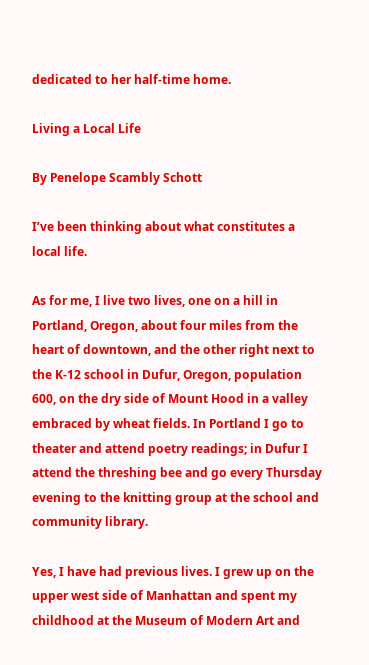dedicated to her half-time home.

Living a Local Life

By Penelope Scambly Schott

I’ve been thinking about what constitutes a local life.

As for me, I live two lives, one on a hill in Portland, Oregon, about four miles from the heart of downtown, and the other right next to the K-12 school in Dufur, Oregon, population 600, on the dry side of Mount Hood in a valley embraced by wheat fields. In Portland I go to theater and attend poetry readings; in Dufur I attend the threshing bee and go every Thursday evening to the knitting group at the school and community library.

Yes, I have had previous lives. I grew up on the upper west side of Manhattan and spent my childhood at the Museum of Modern Art and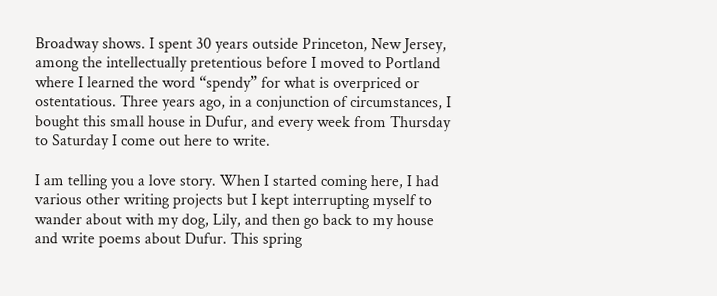Broadway shows. I spent 30 years outside Princeton, New Jersey, among the intellectually pretentious before I moved to Portland where I learned the word “spendy” for what is overpriced or ostentatious. Three years ago, in a conjunction of circumstances, I bought this small house in Dufur, and every week from Thursday to Saturday I come out here to write.

I am telling you a love story. When I started coming here, I had various other writing projects but I kept interrupting myself to wander about with my dog, Lily, and then go back to my house and write poems about Dufur. This spring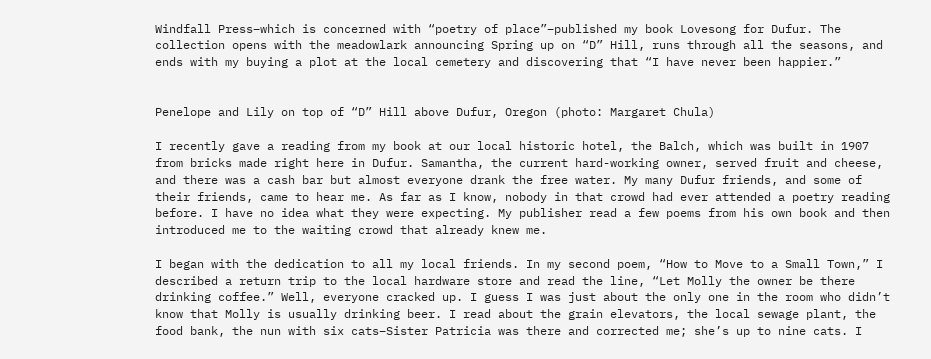Windfall Press–which is concerned with “poetry of place”–published my book Lovesong for Dufur. The collection opens with the meadowlark announcing Spring up on “D” Hill, runs through all the seasons, and ends with my buying a plot at the local cemetery and discovering that “I have never been happier.”


Penelope and Lily on top of “D” Hill above Dufur, Oregon (photo: Margaret Chula)

I recently gave a reading from my book at our local historic hotel, the Balch, which was built in 1907 from bricks made right here in Dufur. Samantha, the current hard-working owner, served fruit and cheese, and there was a cash bar but almost everyone drank the free water. My many Dufur friends, and some of their friends, came to hear me. As far as I know, nobody in that crowd had ever attended a poetry reading before. I have no idea what they were expecting. My publisher read a few poems from his own book and then introduced me to the waiting crowd that already knew me.

I began with the dedication to all my local friends. In my second poem, “How to Move to a Small Town,” I described a return trip to the local hardware store and read the line, “Let Molly the owner be there drinking coffee.” Well, everyone cracked up. I guess I was just about the only one in the room who didn’t know that Molly is usually drinking beer. I read about the grain elevators, the local sewage plant, the food bank, the nun with six cats–Sister Patricia was there and corrected me; she’s up to nine cats. I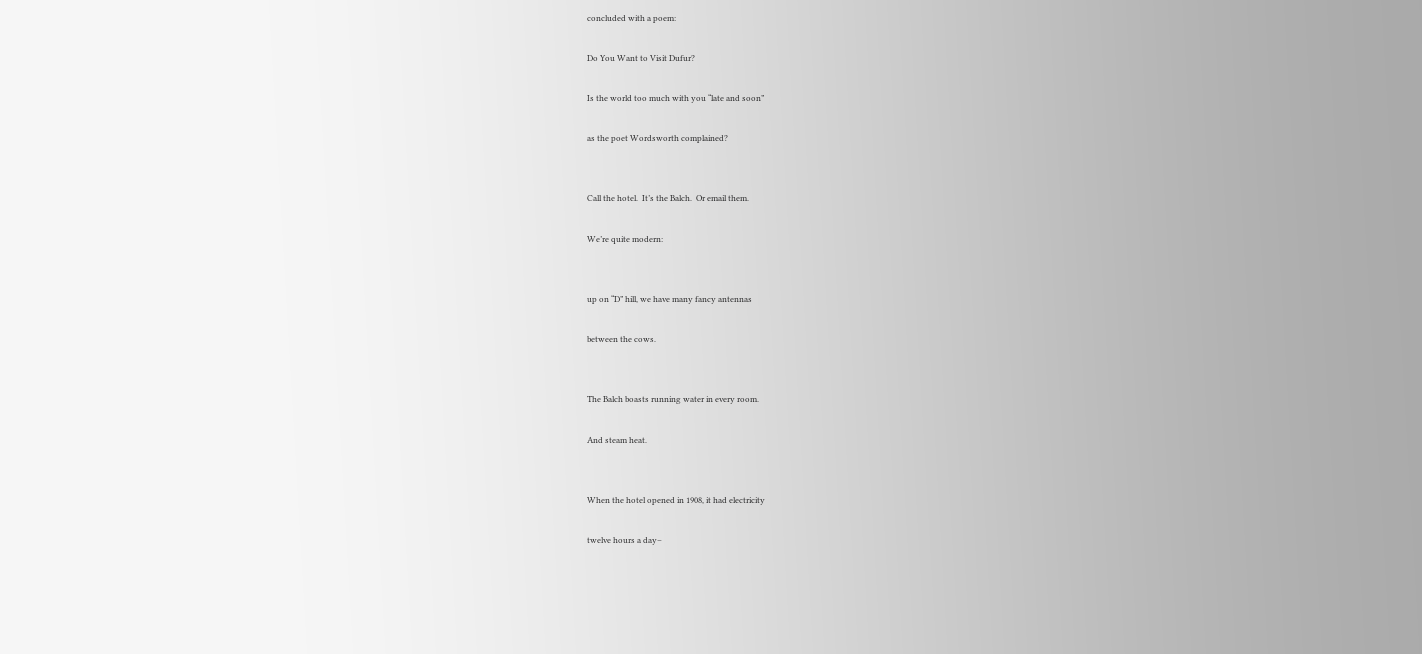concluded with a poem:

Do You Want to Visit Dufur?

Is the world too much with you “late and soon”

as the poet Wordsworth complained?


Call the hotel.  It’s the Balch.  Or email them.

We’re quite modern:


up on “D” hill, we have many fancy antennas

between the cows.


The Balch boasts running water in every room.

And steam heat.


When the hotel opened in 1908, it had electricity

twelve hours a day–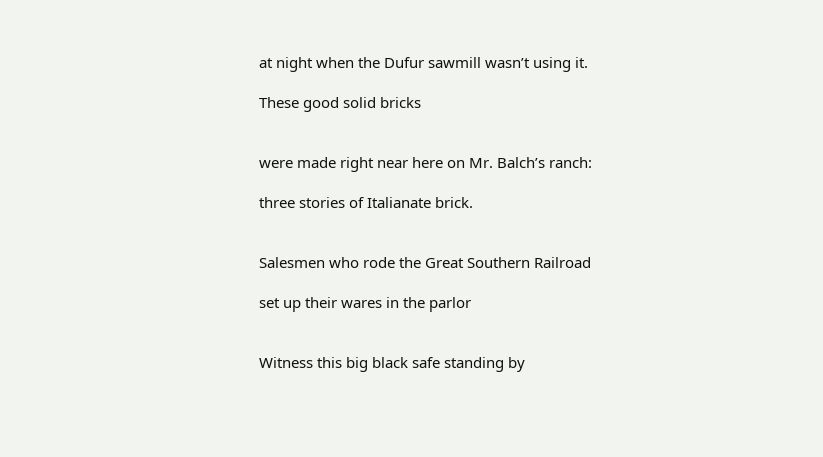at night when the Dufur sawmill wasn’t using it.

These good solid bricks


were made right near here on Mr. Balch’s ranch:

three stories of Italianate brick.


Salesmen who rode the Great Southern Railroad

set up their wares in the parlor


Witness this big black safe standing by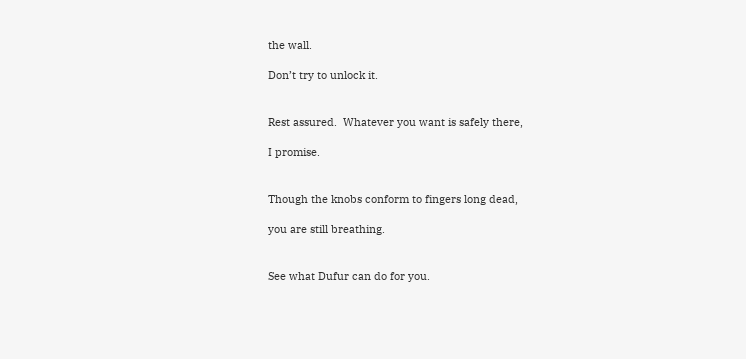the wall.

Don’t try to unlock it.


Rest assured.  Whatever you want is safely there,

I promise.


Though the knobs conform to fingers long dead,

you are still breathing.


See what Dufur can do for you.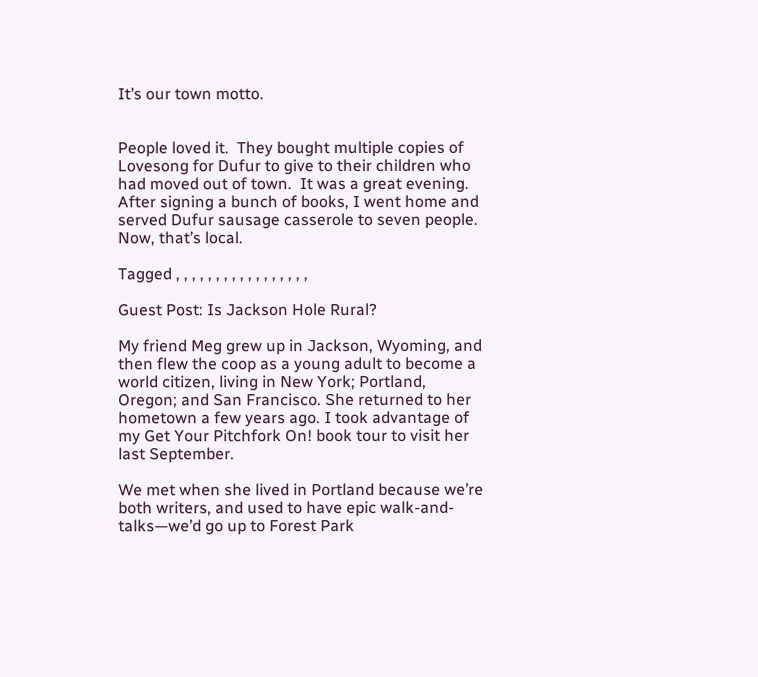It’s our town motto.


People loved it.  They bought multiple copies of Lovesong for Dufur to give to their children who had moved out of town.  It was a great evening.  After signing a bunch of books, I went home and served Dufur sausage casserole to seven people.  Now, that’s local.

Tagged , , , , , , , , , , , , , , , , ,

Guest Post: Is Jackson Hole Rural?

My friend Meg grew up in Jackson, Wyoming, and then flew the coop as a young adult to become a world citizen, living in New York; Portland, Oregon; and San Francisco. She returned to her hometown a few years ago. I took advantage of my Get Your Pitchfork On! book tour to visit her last September.

We met when she lived in Portland because we’re both writers, and used to have epic walk-and-talks—we’d go up to Forest Park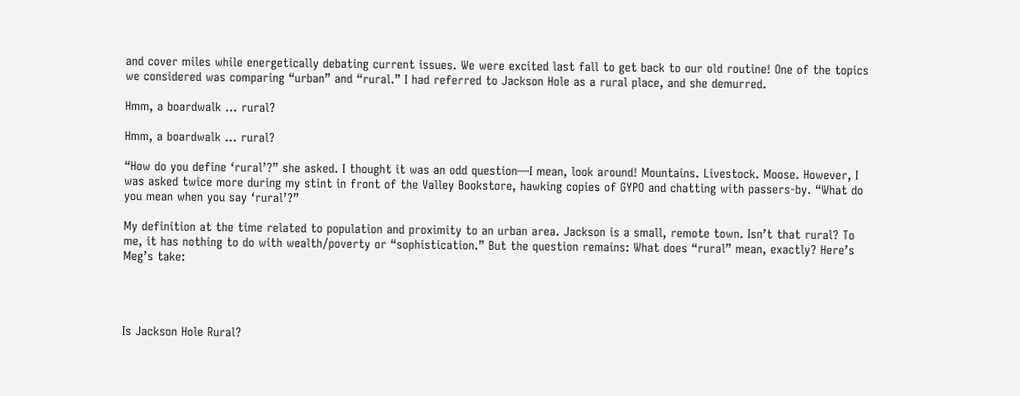and cover miles while energetically debating current issues. We were excited last fall to get back to our old routine! One of the topics we considered was comparing “urban” and “rural.” I had referred to Jackson Hole as a rural place, and she demurred.

Hmm, a boardwalk ... rural?

Hmm, a boardwalk … rural?

“How do you define ‘rural’?” she asked. I thought it was an odd question—I mean, look around! Mountains. Livestock. Moose. However, I was asked twice more during my stint in front of the Valley Bookstore, hawking copies of GYPO and chatting with passers-by. “What do you mean when you say ‘rural’?”

My definition at the time related to population and proximity to an urban area. Jackson is a small, remote town. Isn’t that rural? To me, it has nothing to do with wealth/poverty or “sophistication.” But the question remains: What does “rural” mean, exactly? Here’s Meg’s take:




Is Jackson Hole Rural?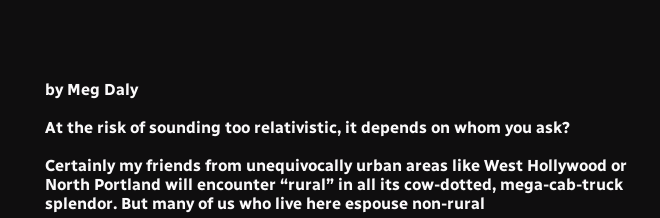by Meg Daly

At the risk of sounding too relativistic, it depends on whom you ask?

Certainly my friends from unequivocally urban areas like West Hollywood or North Portland will encounter “rural” in all its cow-dotted, mega-cab-truck splendor. But many of us who live here espouse non-rural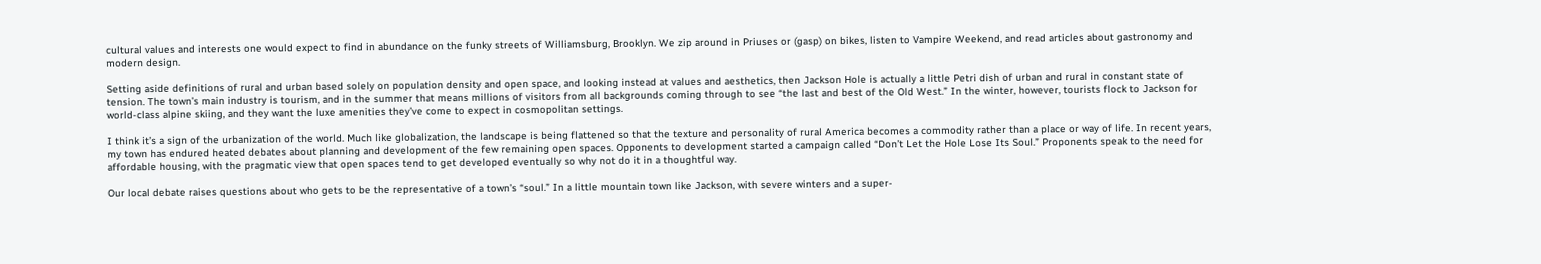cultural values and interests one would expect to find in abundance on the funky streets of Williamsburg, Brooklyn. We zip around in Priuses or (gasp) on bikes, listen to Vampire Weekend, and read articles about gastronomy and modern design.

Setting aside definitions of rural and urban based solely on population density and open space, and looking instead at values and aesthetics, then Jackson Hole is actually a little Petri dish of urban and rural in constant state of tension. The town’s main industry is tourism, and in the summer that means millions of visitors from all backgrounds coming through to see “the last and best of the Old West.” In the winter, however, tourists flock to Jackson for world-class alpine skiing, and they want the luxe amenities they’ve come to expect in cosmopolitan settings.

I think it’s a sign of the urbanization of the world. Much like globalization, the landscape is being flattened so that the texture and personality of rural America becomes a commodity rather than a place or way of life. In recent years, my town has endured heated debates about planning and development of the few remaining open spaces. Opponents to development started a campaign called “Don’t Let the Hole Lose Its Soul.” Proponents speak to the need for affordable housing, with the pragmatic view that open spaces tend to get developed eventually so why not do it in a thoughtful way.

Our local debate raises questions about who gets to be the representative of a town’s “soul.” In a little mountain town like Jackson, with severe winters and a super-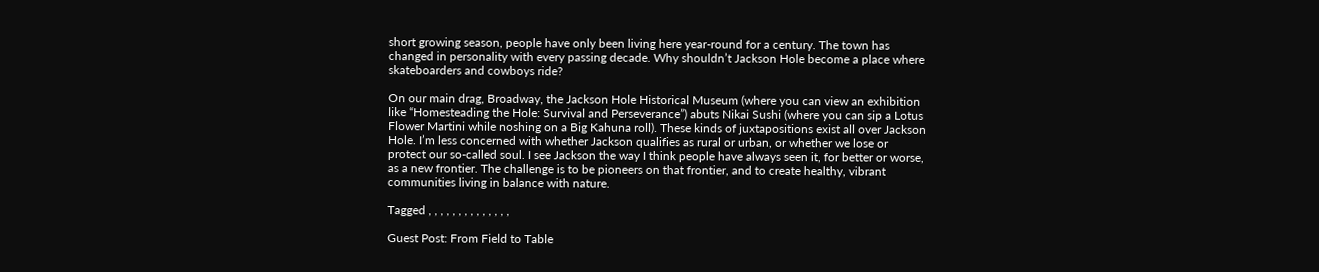short growing season, people have only been living here year-round for a century. The town has changed in personality with every passing decade. Why shouldn’t Jackson Hole become a place where skateboarders and cowboys ride?

On our main drag, Broadway, the Jackson Hole Historical Museum (where you can view an exhibition like “Homesteading the Hole: Survival and Perseverance”) abuts Nikai Sushi (where you can sip a Lotus Flower Martini while noshing on a Big Kahuna roll). These kinds of juxtapositions exist all over Jackson Hole. I’m less concerned with whether Jackson qualifies as rural or urban, or whether we lose or protect our so-called soul. I see Jackson the way I think people have always seen it, for better or worse, as a new frontier. The challenge is to be pioneers on that frontier, and to create healthy, vibrant communities living in balance with nature.

Tagged , , , , , , , , , , , , , ,

Guest Post: From Field to Table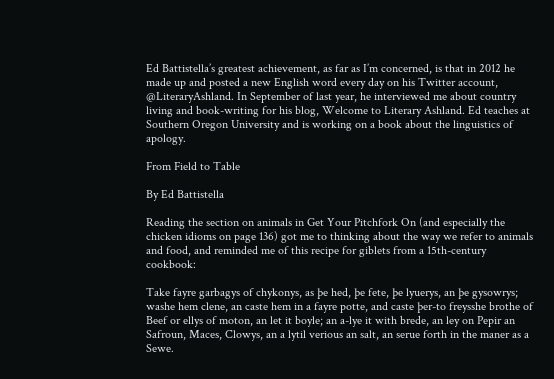Ed Battistella’s greatest achievement, as far as I’m concerned, is that in 2012 he made up and posted a new English word every day on his Twitter account, @LiteraryAshland. In September of last year, he interviewed me about country living and book-writing for his blog, Welcome to Literary Ashland. Ed teaches at Southern Oregon University and is working on a book about the linguistics of apology.

From Field to Table

By Ed Battistella

Reading the section on animals in Get Your Pitchfork On (and especially the chicken idioms on page 136) got me to thinking about the way we refer to animals and food, and reminded me of this recipe for giblets from a 15th-century cookbook:

Take fayre garbagys of chykonys, as þe hed, þe fete, þe lyuerys, an þe gysowrys; washe hem clene, an caste hem in a fayre potte, and caste þer-to freysshe brothe of Beef or ellys of moton, an let it boyle; an a-lye it with brede, an ley on Pepir an Safroun, Maces, Clowys, an a lytil verious an salt, an serue forth in the maner as a Sewe.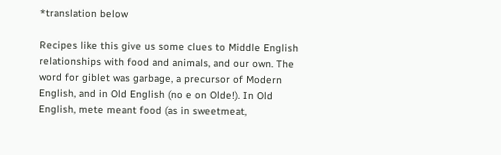*translation below

Recipes like this give us some clues to Middle English relationships with food and animals, and our own. The word for giblet was garbage, a precursor of Modern English, and in Old English (no e on Olde!). In Old English, mete meant food (as in sweetmeat,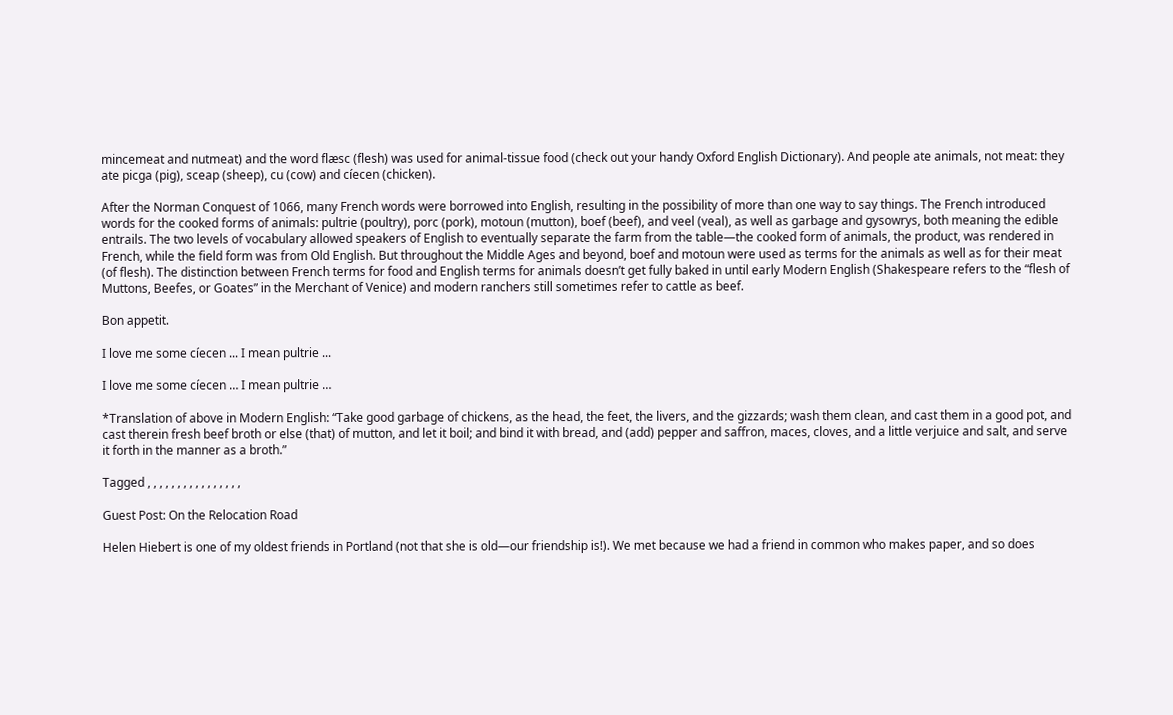mincemeat and nutmeat) and the word flæsc (flesh) was used for animal-tissue food (check out your handy Oxford English Dictionary). And people ate animals, not meat: they ate picga (pig), sceap (sheep), cu (cow) and cíecen (chicken).

After the Norman Conquest of 1066, many French words were borrowed into English, resulting in the possibility of more than one way to say things. The French introduced words for the cooked forms of animals: pultrie (poultry), porc (pork), motoun (mutton), boef (beef), and veel (veal), as well as garbage and gysowrys, both meaning the edible entrails. The two levels of vocabulary allowed speakers of English to eventually separate the farm from the table—the cooked form of animals, the product, was rendered in French, while the field form was from Old English. But throughout the Middle Ages and beyond, boef and motoun were used as terms for the animals as well as for their meat (of flesh). The distinction between French terms for food and English terms for animals doesn’t get fully baked in until early Modern English (Shakespeare refers to the “flesh of Muttons, Beefes, or Goates” in the Merchant of Venice) and modern ranchers still sometimes refer to cattle as beef.

Bon appetit.

I love me some cíecen ... I mean pultrie ...

I love me some cíecen … I mean pultrie …

*Translation of above in Modern English: “Take good garbage of chickens, as the head, the feet, the livers, and the gizzards; wash them clean, and cast them in a good pot, and cast therein fresh beef broth or else (that) of mutton, and let it boil; and bind it with bread, and (add) pepper and saffron, maces, cloves, and a little verjuice and salt, and serve it forth in the manner as a broth.”

Tagged , , , , , , , , , , , , , , , ,

Guest Post: On the Relocation Road

Helen Hiebert is one of my oldest friends in Portland (not that she is old—our friendship is!). We met because we had a friend in common who makes paper, and so does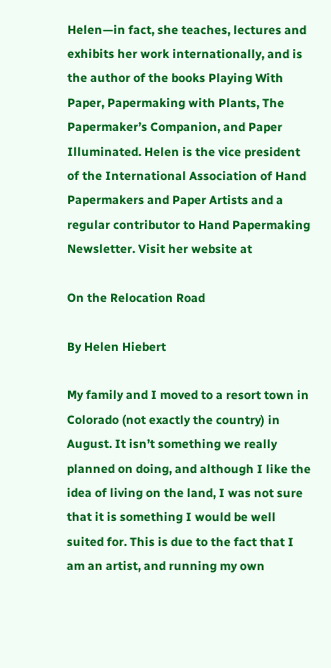Helen—in fact, she teaches, lectures and exhibits her work internationally, and is the author of the books Playing With Paper, Papermaking with Plants, The Papermaker’s Companion, and Paper Illuminated. Helen is the vice president of the International Association of Hand Papermakers and Paper Artists and a regular contributor to Hand Papermaking Newsletter. Visit her website at

On the Relocation Road

By Helen Hiebert

My family and I moved to a resort town in Colorado (not exactly the country) in August. It isn’t something we really planned on doing, and although I like the idea of living on the land, I was not sure that it is something I would be well suited for. This is due to the fact that I am an artist, and running my own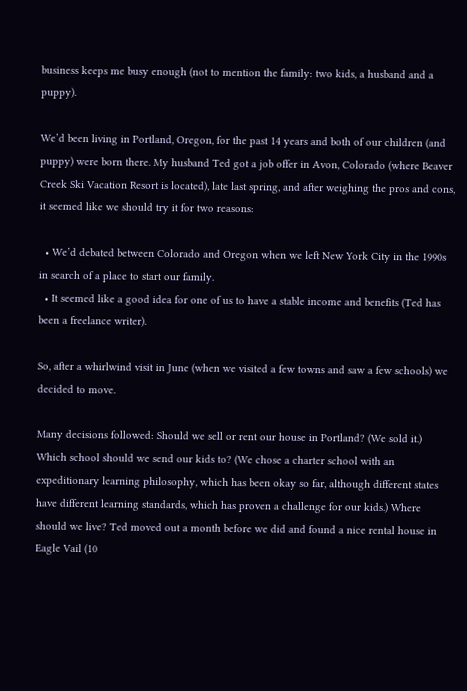business keeps me busy enough (not to mention the family: two kids, a husband and a puppy).

We’d been living in Portland, Oregon, for the past 14 years and both of our children (and puppy) were born there. My husband Ted got a job offer in Avon, Colorado (where Beaver Creek Ski Vacation Resort is located), late last spring, and after weighing the pros and cons, it seemed like we should try it for two reasons:

  • We’d debated between Colorado and Oregon when we left New York City in the 1990s in search of a place to start our family.
  • It seemed like a good idea for one of us to have a stable income and benefits (Ted has been a freelance writer).

So, after a whirlwind visit in June (when we visited a few towns and saw a few schools) we decided to move.

Many decisions followed: Should we sell or rent our house in Portland? (We sold it.) Which school should we send our kids to? (We chose a charter school with an expeditionary learning philosophy, which has been okay so far, although different states have different learning standards, which has proven a challenge for our kids.) Where should we live? Ted moved out a month before we did and found a nice rental house in Eagle Vail (10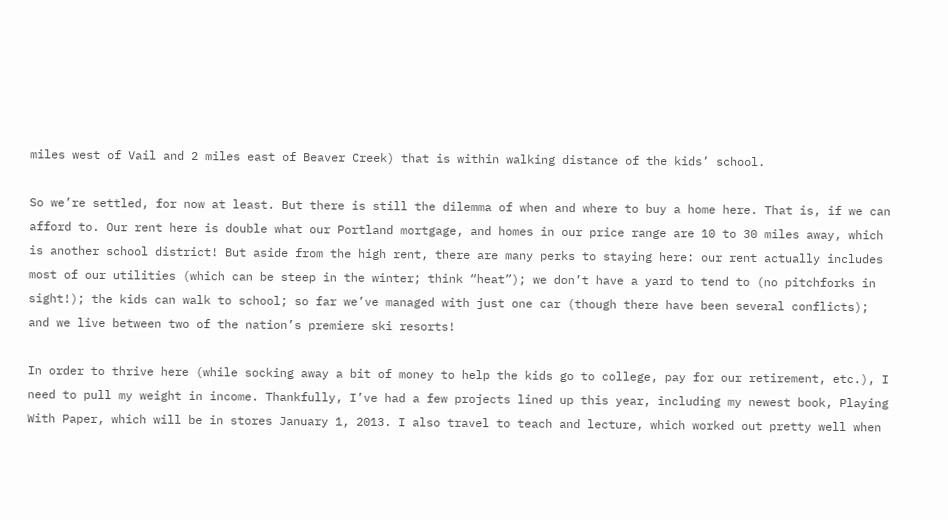miles west of Vail and 2 miles east of Beaver Creek) that is within walking distance of the kids’ school.

So we’re settled, for now at least. But there is still the dilemma of when and where to buy a home here. That is, if we can afford to. Our rent here is double what our Portland mortgage, and homes in our price range are 10 to 30 miles away, which is another school district! But aside from the high rent, there are many perks to staying here: our rent actually includes most of our utilities (which can be steep in the winter; think “heat”); we don’t have a yard to tend to (no pitchforks in sight!); the kids can walk to school; so far we’ve managed with just one car (though there have been several conflicts); and we live between two of the nation’s premiere ski resorts!

In order to thrive here (while socking away a bit of money to help the kids go to college, pay for our retirement, etc.), I need to pull my weight in income. Thankfully, I’ve had a few projects lined up this year, including my newest book, Playing With Paper, which will be in stores January 1, 2013. I also travel to teach and lecture, which worked out pretty well when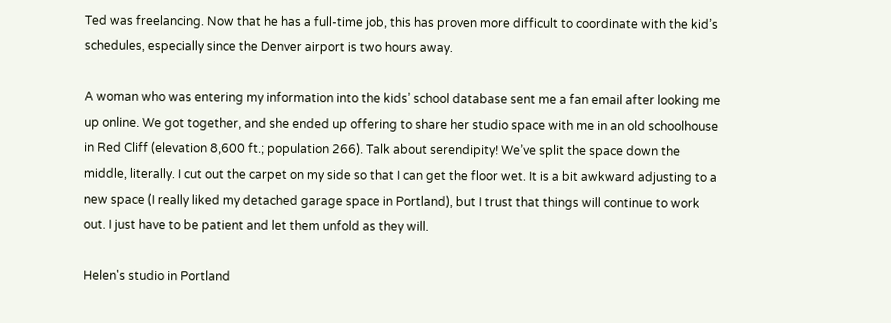Ted was freelancing. Now that he has a full-time job, this has proven more difficult to coordinate with the kid’s schedules, especially since the Denver airport is two hours away.

A woman who was entering my information into the kids’ school database sent me a fan email after looking me up online. We got together, and she ended up offering to share her studio space with me in an old schoolhouse in Red Cliff (elevation 8,600 ft.; population 266). Talk about serendipity! We’ve split the space down the middle, literally. I cut out the carpet on my side so that I can get the floor wet. It is a bit awkward adjusting to a new space (I really liked my detached garage space in Portland), but I trust that things will continue to work out. I just have to be patient and let them unfold as they will.

Helen's studio in Portland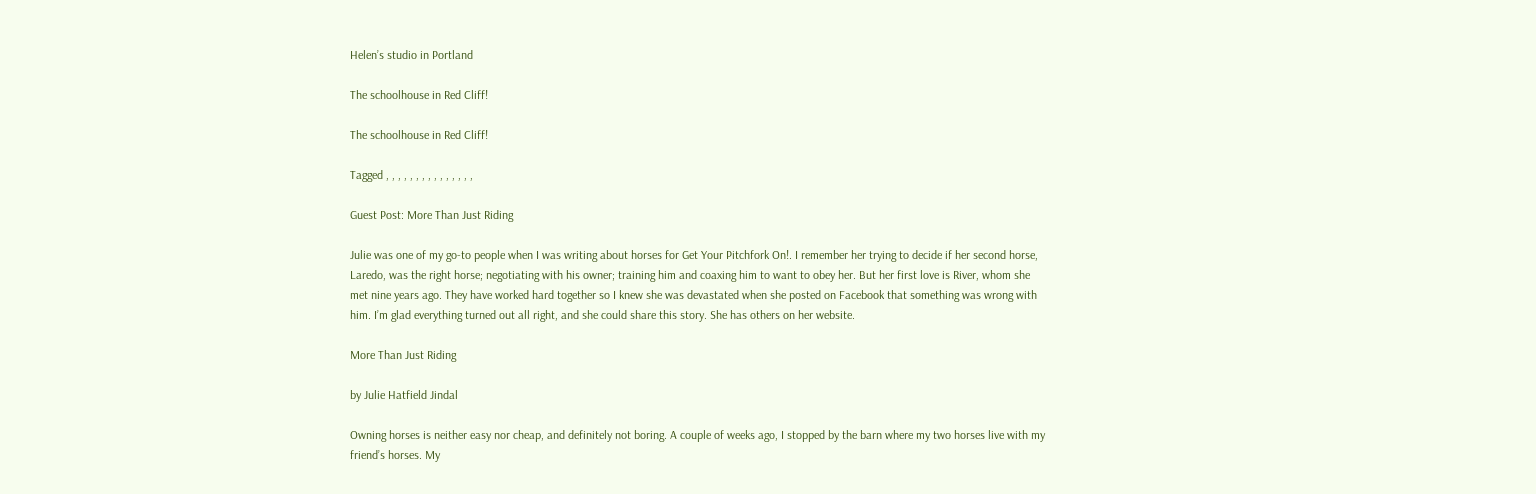Helen’s studio in Portland

The schoolhouse in Red Cliff!

The schoolhouse in Red Cliff!

Tagged , , , , , , , , , , , , , , ,

Guest Post: More Than Just Riding

Julie was one of my go-to people when I was writing about horses for Get Your Pitchfork On!. I remember her trying to decide if her second horse, Laredo, was the right horse; negotiating with his owner; training him and coaxing him to want to obey her. But her first love is River, whom she met nine years ago. They have worked hard together so I knew she was devastated when she posted on Facebook that something was wrong with him. I’m glad everything turned out all right, and she could share this story. She has others on her website.

More Than Just Riding

by Julie Hatfield Jindal

Owning horses is neither easy nor cheap, and definitely not boring. A couple of weeks ago, I stopped by the barn where my two horses live with my friend’s horses. My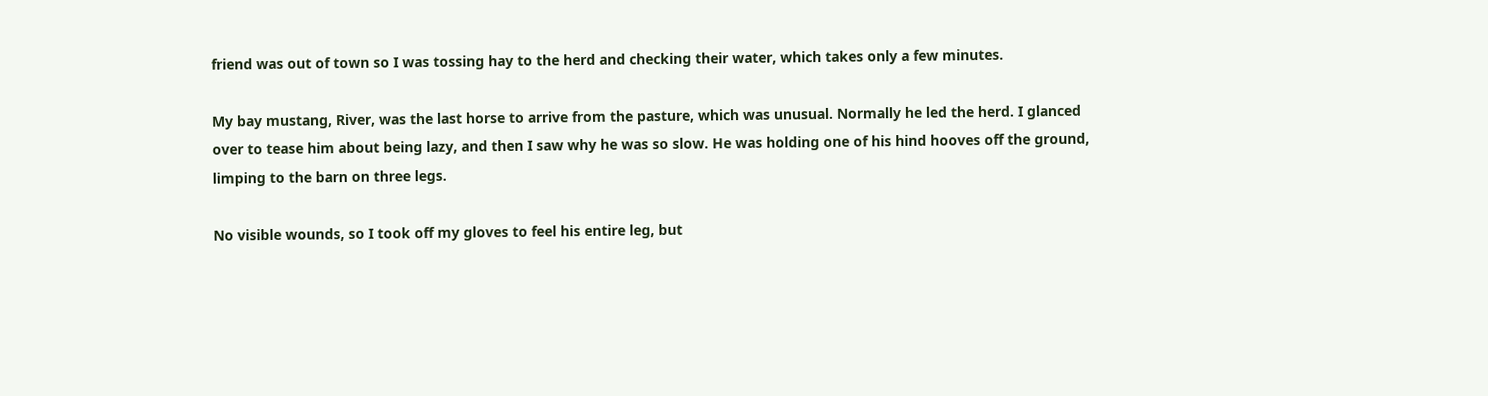friend was out of town so I was tossing hay to the herd and checking their water, which takes only a few minutes.

My bay mustang, River, was the last horse to arrive from the pasture, which was unusual. Normally he led the herd. I glanced over to tease him about being lazy, and then I saw why he was so slow. He was holding one of his hind hooves off the ground, limping to the barn on three legs.

No visible wounds, so I took off my gloves to feel his entire leg, but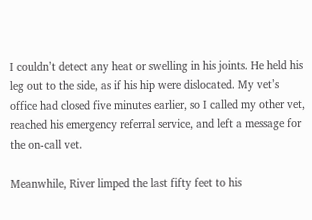I couldn’t detect any heat or swelling in his joints. He held his leg out to the side, as if his hip were dislocated. My vet’s office had closed five minutes earlier, so I called my other vet, reached his emergency referral service, and left a message for the on-call vet.

Meanwhile, River limped the last fifty feet to his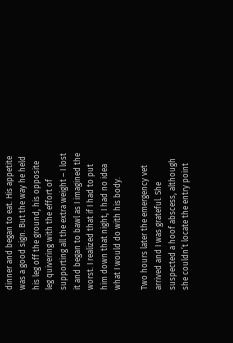dinner and began to eat. His appetite was a good sign. But the way he held his leg off the ground, his opposite leg quivering with the effort of supporting all the extra weight – I lost it and began to bawl as I imagined the worst. I realized that if I had to put him down that night, I had no idea what I would do with his body.

Two hours later the emergency vet arrived and I was grateful. She suspected a hoof abscess, although she couldn’t locate the entry point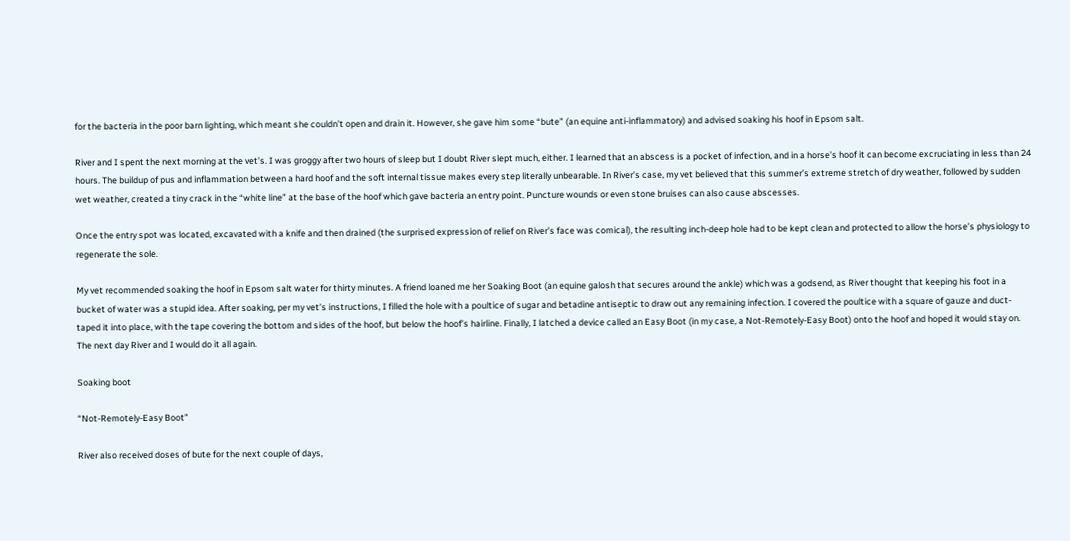for the bacteria in the poor barn lighting, which meant she couldn’t open and drain it. However, she gave him some “bute” (an equine anti-inflammatory) and advised soaking his hoof in Epsom salt.

River and I spent the next morning at the vet’s. I was groggy after two hours of sleep but I doubt River slept much, either. I learned that an abscess is a pocket of infection, and in a horse’s hoof it can become excruciating in less than 24 hours. The buildup of pus and inflammation between a hard hoof and the soft internal tissue makes every step literally unbearable. In River’s case, my vet believed that this summer’s extreme stretch of dry weather, followed by sudden wet weather, created a tiny crack in the “white line” at the base of the hoof which gave bacteria an entry point. Puncture wounds or even stone bruises can also cause abscesses.

Once the entry spot was located, excavated with a knife and then drained (the surprised expression of relief on River’s face was comical), the resulting inch-deep hole had to be kept clean and protected to allow the horse’s physiology to regenerate the sole.

My vet recommended soaking the hoof in Epsom salt water for thirty minutes. A friend loaned me her Soaking Boot (an equine galosh that secures around the ankle) which was a godsend, as River thought that keeping his foot in a bucket of water was a stupid idea. After soaking, per my vet’s instructions, I filled the hole with a poultice of sugar and betadine antiseptic to draw out any remaining infection. I covered the poultice with a square of gauze and duct-taped it into place, with the tape covering the bottom and sides of the hoof, but below the hoof’s hairline. Finally, I latched a device called an Easy Boot (in my case, a Not-Remotely-Easy Boot) onto the hoof and hoped it would stay on. The next day River and I would do it all again.

Soaking boot

“Not-Remotely-Easy Boot”

River also received doses of bute for the next couple of days,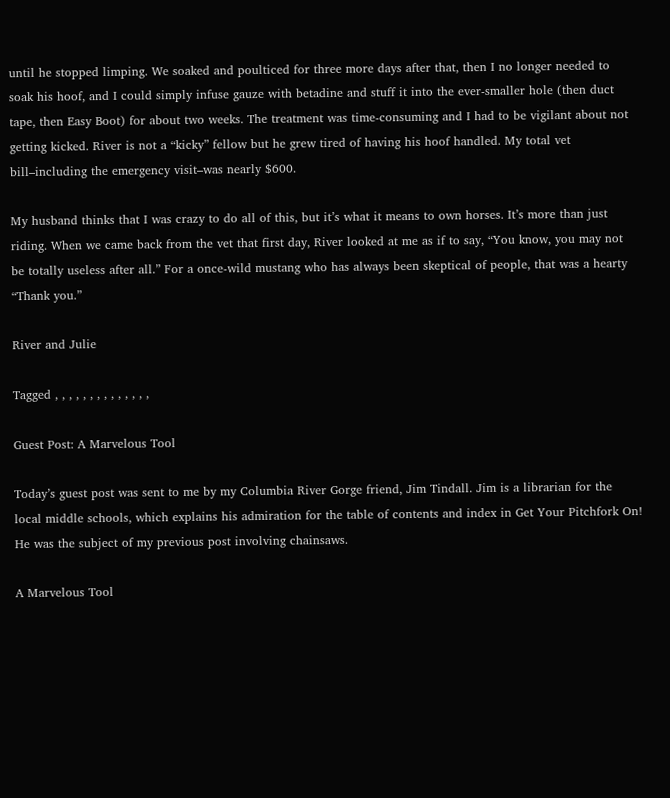until he stopped limping. We soaked and poulticed for three more days after that, then I no longer needed to soak his hoof, and I could simply infuse gauze with betadine and stuff it into the ever-smaller hole (then duct tape, then Easy Boot) for about two weeks. The treatment was time-consuming and I had to be vigilant about not getting kicked. River is not a “kicky” fellow but he grew tired of having his hoof handled. My total vet bill–including the emergency visit–was nearly $600.

My husband thinks that I was crazy to do all of this, but it’s what it means to own horses. It’s more than just riding. When we came back from the vet that first day, River looked at me as if to say, “You know, you may not be totally useless after all.” For a once-wild mustang who has always been skeptical of people, that was a hearty “Thank you.”

River and Julie

Tagged , , , , , , , , , , , , , ,

Guest Post: A Marvelous Tool

Today’s guest post was sent to me by my Columbia River Gorge friend, Jim Tindall. Jim is a librarian for the local middle schools, which explains his admiration for the table of contents and index in Get Your Pitchfork On! He was the subject of my previous post involving chainsaws.

A Marvelous Tool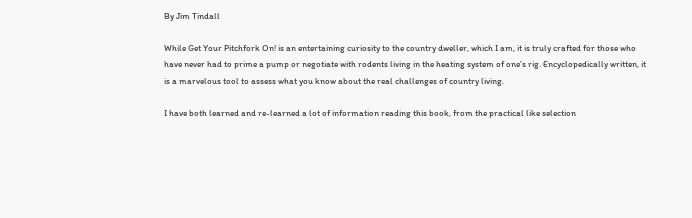By Jim Tindall

While Get Your Pitchfork On! is an entertaining curiosity to the country dweller, which I am, it is truly crafted for those who have never had to prime a pump or negotiate with rodents living in the heating system of one’s rig. Encyclopedically written, it is a marvelous tool to assess what you know about the real challenges of country living.

I have both learned and re-learned a lot of information reading this book, from the practical like selection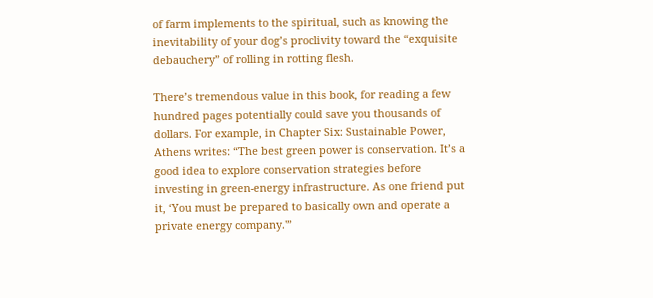of farm implements to the spiritual, such as knowing the inevitability of your dog’s proclivity toward the “exquisite debauchery” of rolling in rotting flesh.

There’s tremendous value in this book, for reading a few hundred pages potentially could save you thousands of dollars. For example, in Chapter Six: Sustainable Power, Athens writes: “The best green power is conservation. It’s a good idea to explore conservation strategies before investing in green-energy infrastructure. As one friend put it, ‘You must be prepared to basically own and operate a private energy company.'”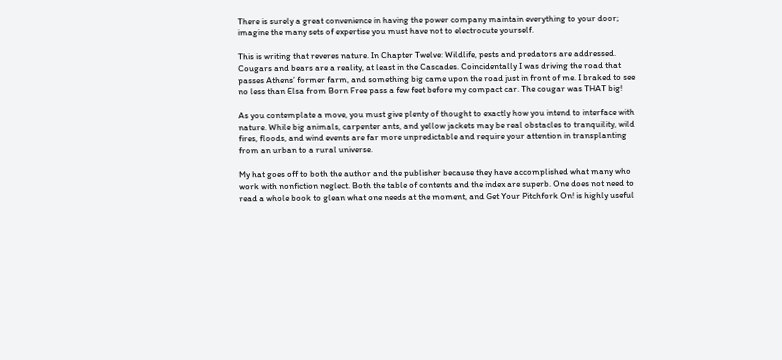There is surely a great convenience in having the power company maintain everything to your door; imagine the many sets of expertise you must have not to electrocute yourself.

This is writing that reveres nature. In Chapter Twelve: Wildlife, pests and predators are addressed. Cougars and bears are a reality, at least in the Cascades. Coincidentally I was driving the road that passes Athens’ former farm, and something big came upon the road just in front of me. I braked to see no less than Elsa from Born Free pass a few feet before my compact car. The cougar was THAT big!

As you contemplate a move, you must give plenty of thought to exactly how you intend to interface with nature. While big animals, carpenter ants, and yellow jackets may be real obstacles to tranquility, wild fires, floods, and wind events are far more unpredictable and require your attention in transplanting from an urban to a rural universe.

My hat goes off to both the author and the publisher because they have accomplished what many who work with nonfiction neglect. Both the table of contents and the index are superb. One does not need to read a whole book to glean what one needs at the moment, and Get Your Pitchfork On! is highly useful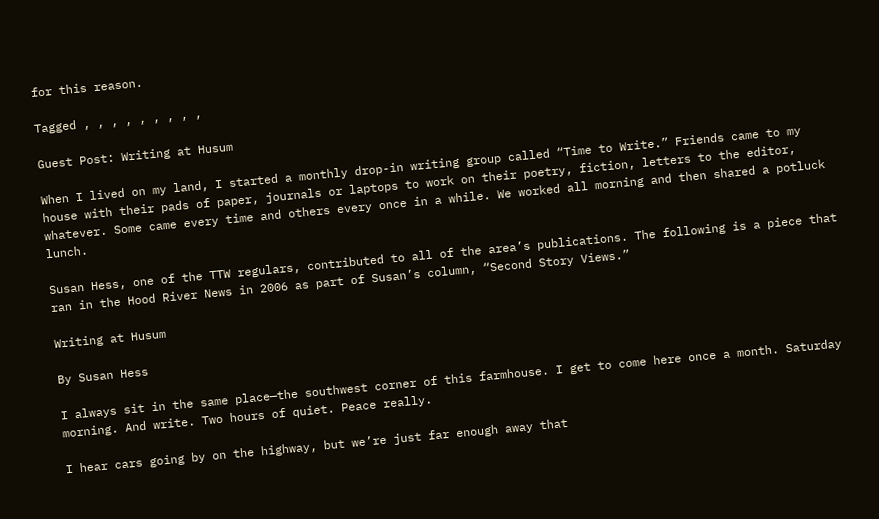for this reason.

Tagged , , , , , , , , ,

Guest Post: Writing at Husum

When I lived on my land, I started a monthly drop-in writing group called “Time to Write.” Friends came to my house with their pads of paper, journals or laptops to work on their poetry, fiction, letters to the editor, whatever. Some came every time and others every once in a while. We worked all morning and then shared a potluck lunch.

Susan Hess, one of the TTW regulars, contributed to all of the area’s publications. The following is a piece that ran in the Hood River News in 2006 as part of Susan’s column, “Second Story Views.”

Writing at Husum

By Susan Hess

I always sit in the same place—the southwest corner of this farmhouse. I get to come here once a month. Saturday morning. And write. Two hours of quiet. Peace really.

I hear cars going by on the highway, but we’re just far enough away that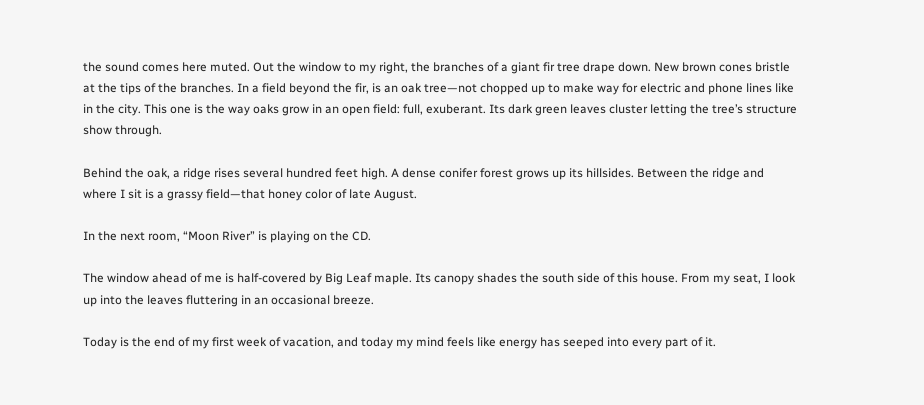the sound comes here muted. Out the window to my right, the branches of a giant fir tree drape down. New brown cones bristle at the tips of the branches. In a field beyond the fir, is an oak tree—not chopped up to make way for electric and phone lines like in the city. This one is the way oaks grow in an open field: full, exuberant. Its dark green leaves cluster letting the tree’s structure show through.

Behind the oak, a ridge rises several hundred feet high. A dense conifer forest grows up its hillsides. Between the ridge and where I sit is a grassy field—that honey color of late August.

In the next room, “Moon River” is playing on the CD.

The window ahead of me is half-covered by Big Leaf maple. Its canopy shades the south side of this house. From my seat, I look up into the leaves fluttering in an occasional breeze.

Today is the end of my first week of vacation, and today my mind feels like energy has seeped into every part of it.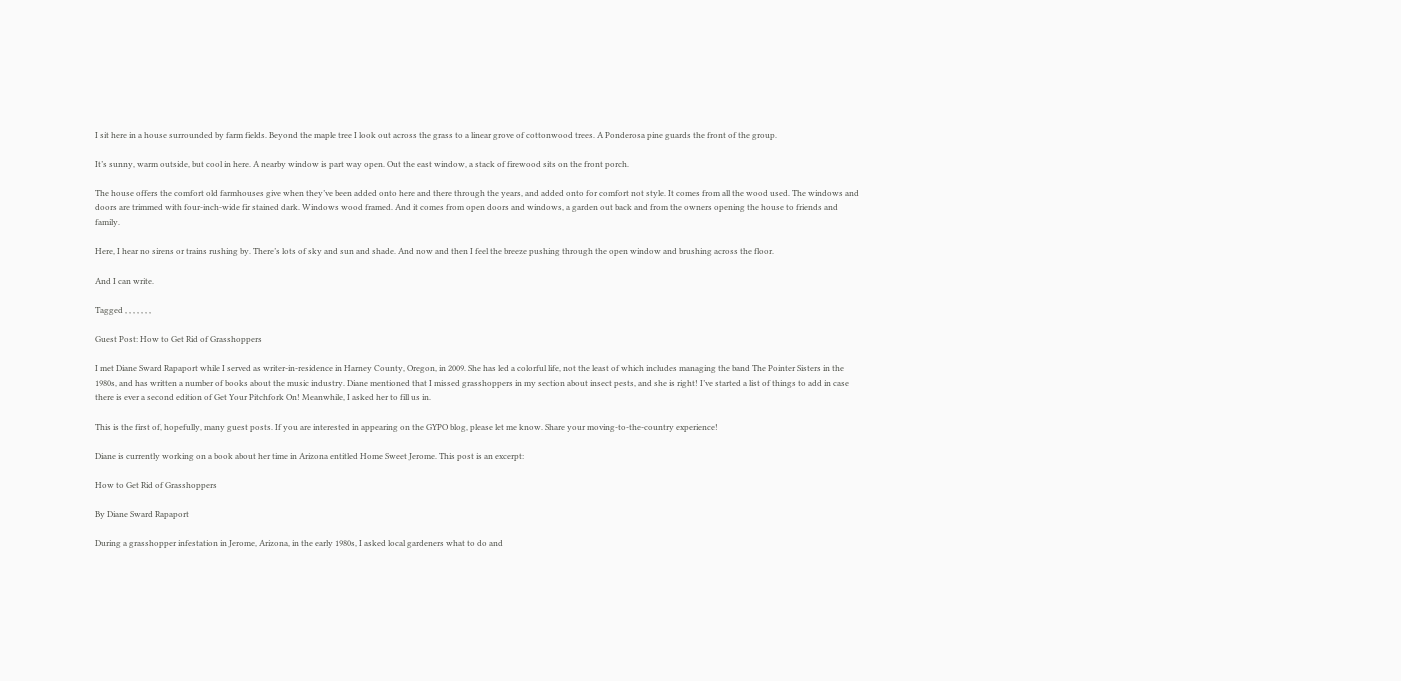I sit here in a house surrounded by farm fields. Beyond the maple tree I look out across the grass to a linear grove of cottonwood trees. A Ponderosa pine guards the front of the group.

It’s sunny, warm outside, but cool in here. A nearby window is part way open. Out the east window, a stack of firewood sits on the front porch.

The house offers the comfort old farmhouses give when they’ve been added onto here and there through the years, and added onto for comfort not style. It comes from all the wood used. The windows and doors are trimmed with four-inch-wide fir stained dark. Windows wood framed. And it comes from open doors and windows, a garden out back and from the owners opening the house to friends and family.

Here, I hear no sirens or trains rushing by. There’s lots of sky and sun and shade. And now and then I feel the breeze pushing through the open window and brushing across the floor.

And I can write.

Tagged , , , , , , ,

Guest Post: How to Get Rid of Grasshoppers

I met Diane Sward Rapaport while I served as writer-in-residence in Harney County, Oregon, in 2009. She has led a colorful life, not the least of which includes managing the band The Pointer Sisters in the 1980s, and has written a number of books about the music industry. Diane mentioned that I missed grasshoppers in my section about insect pests, and she is right! I’ve started a list of things to add in case there is ever a second edition of Get Your Pitchfork On! Meanwhile, I asked her to fill us in.

This is the first of, hopefully, many guest posts. If you are interested in appearing on the GYPO blog, please let me know. Share your moving-to-the-country experience!

Diane is currently working on a book about her time in Arizona entitled Home Sweet Jerome. This post is an excerpt:

How to Get Rid of Grasshoppers

By Diane Sward Rapaport

During a grasshopper infestation in Jerome, Arizona, in the early 1980s, I asked local gardeners what to do and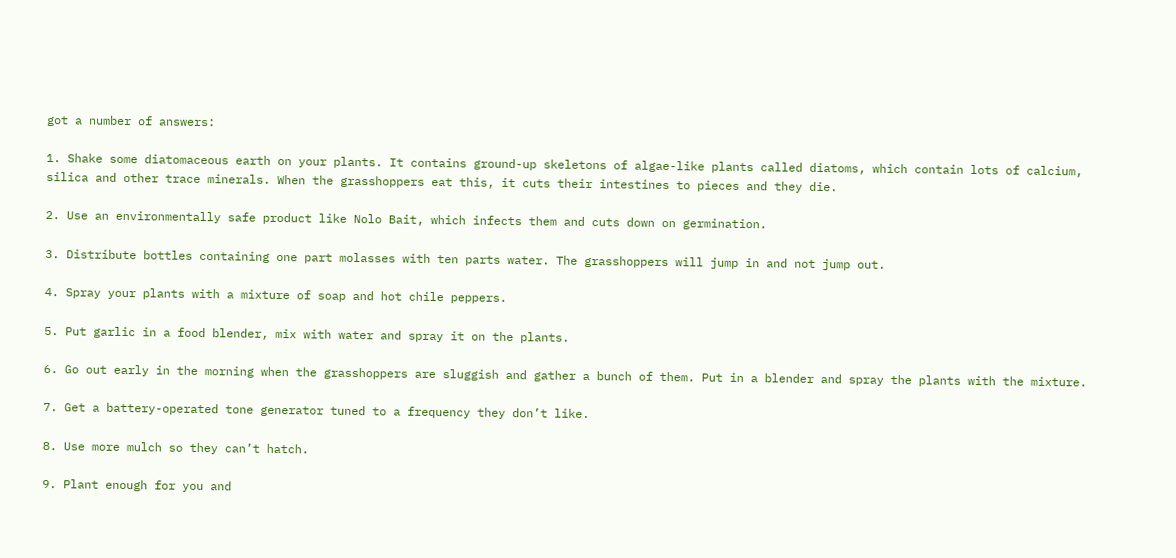got a number of answers:

1. Shake some diatomaceous earth on your plants. It contains ground-up skeletons of algae-like plants called diatoms, which contain lots of calcium, silica and other trace minerals. When the grasshoppers eat this, it cuts their intestines to pieces and they die.

2. Use an environmentally safe product like Nolo Bait, which infects them and cuts down on germination.

3. Distribute bottles containing one part molasses with ten parts water. The grasshoppers will jump in and not jump out.

4. Spray your plants with a mixture of soap and hot chile peppers.

5. Put garlic in a food blender, mix with water and spray it on the plants.

6. Go out early in the morning when the grasshoppers are sluggish and gather a bunch of them. Put in a blender and spray the plants with the mixture.

7. Get a battery-operated tone generator tuned to a frequency they don’t like.

8. Use more mulch so they can’t hatch.

9. Plant enough for you and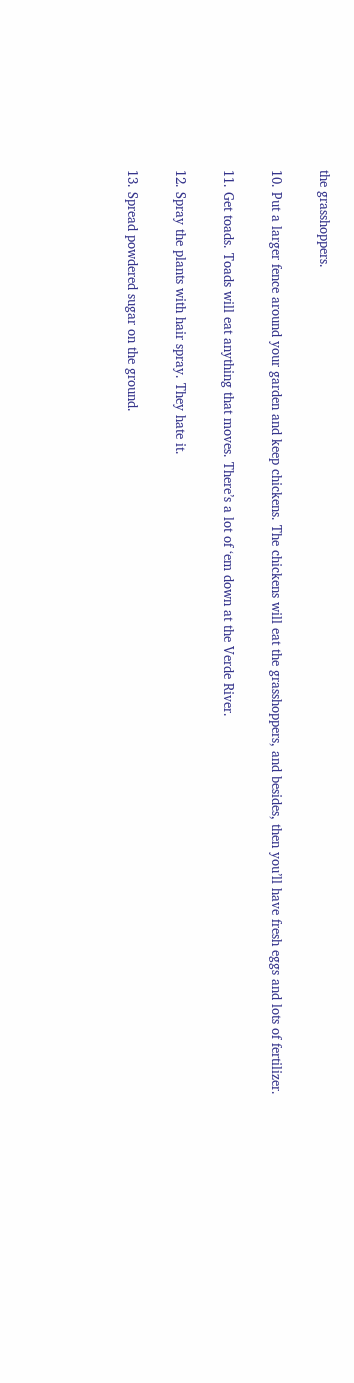the grasshoppers.

10. Put a larger fence around your garden and keep chickens. The chickens will eat the grasshoppers, and besides, then you’ll have fresh eggs and lots of fertilizer.

11. Get toads. Toads will eat anything that moves. There’s a lot of ‘em down at the Verde River.

12. Spray the plants with hair spray. They hate it.

13. Spread powdered sugar on the ground.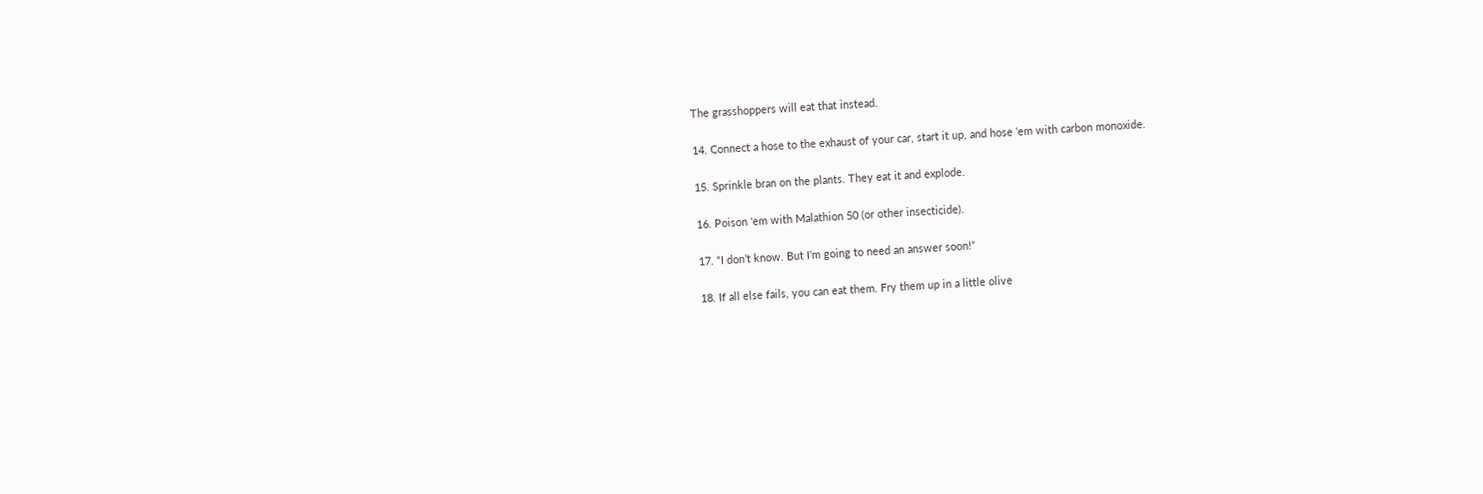The grasshoppers will eat that instead.

14. Connect a hose to the exhaust of your car, start it up, and hose ‘em with carbon monoxide.

15. Sprinkle bran on the plants. They eat it and explode.

16. Poison ‘em with Malathion 50 (or other insecticide).

17. “I don’t know. But I’m going to need an answer soon!”

18. If all else fails, you can eat them. Fry them up in a little olive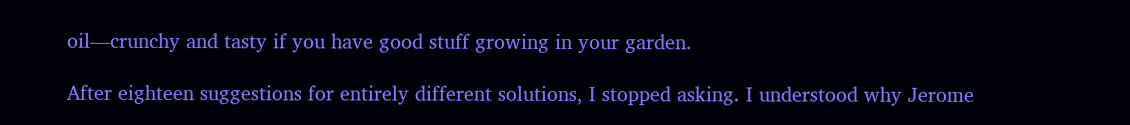oil—crunchy and tasty if you have good stuff growing in your garden.

After eighteen suggestions for entirely different solutions, I stopped asking. I understood why Jerome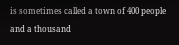is sometimes called a town of 400 people and a thousand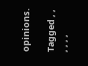opinions.

Tagged , , , , , ,